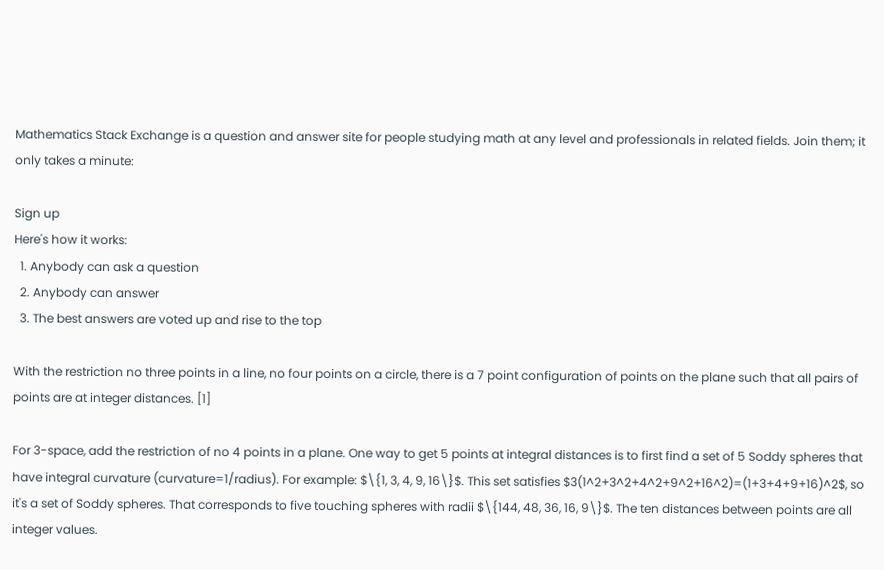Mathematics Stack Exchange is a question and answer site for people studying math at any level and professionals in related fields. Join them; it only takes a minute:

Sign up
Here's how it works:
  1. Anybody can ask a question
  2. Anybody can answer
  3. The best answers are voted up and rise to the top

With the restriction no three points in a line, no four points on a circle, there is a 7 point configuration of points on the plane such that all pairs of points are at integer distances. [1]

For 3-space, add the restriction of no 4 points in a plane. One way to get 5 points at integral distances is to first find a set of 5 Soddy spheres that have integral curvature (curvature=1/radius). For example: $\{1, 3, 4, 9, 16\}$. This set satisfies $3(1^2+3^2+4^2+9^2+16^2)=(1+3+4+9+16)^2$, so it's a set of Soddy spheres. That corresponds to five touching spheres with radii $\{144, 48, 36, 16, 9\}$. The ten distances between points are all integer values.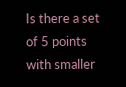Is there a set of 5 points with smaller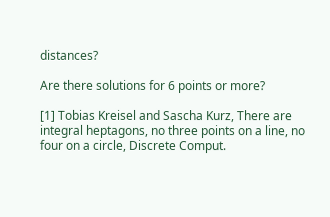distances?

Are there solutions for 6 points or more?

[1] Tobias Kreisel and Sascha Kurz, There are integral heptagons, no three points on a line, no four on a circle, Discrete Comput.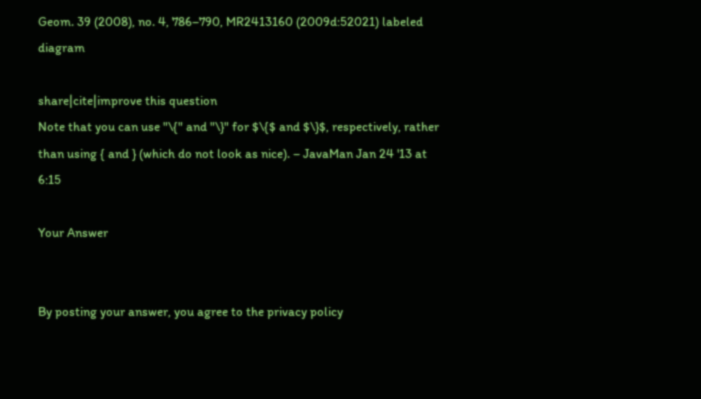Geom. 39 (2008), no. 4, 786–790, MR2413160 (2009d:52021) labeled diagram

share|cite|improve this question
Note that you can use "\{" and "\}" for $\{$ and $\}$, respectively, rather than using { and } (which do not look as nice). – JavaMan Jan 24 '13 at 6:15

Your Answer


By posting your answer, you agree to the privacy policy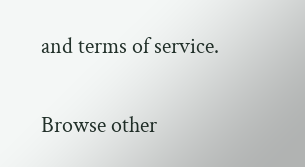and terms of service.

Browse other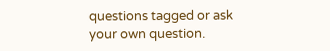questions tagged or ask your own question.